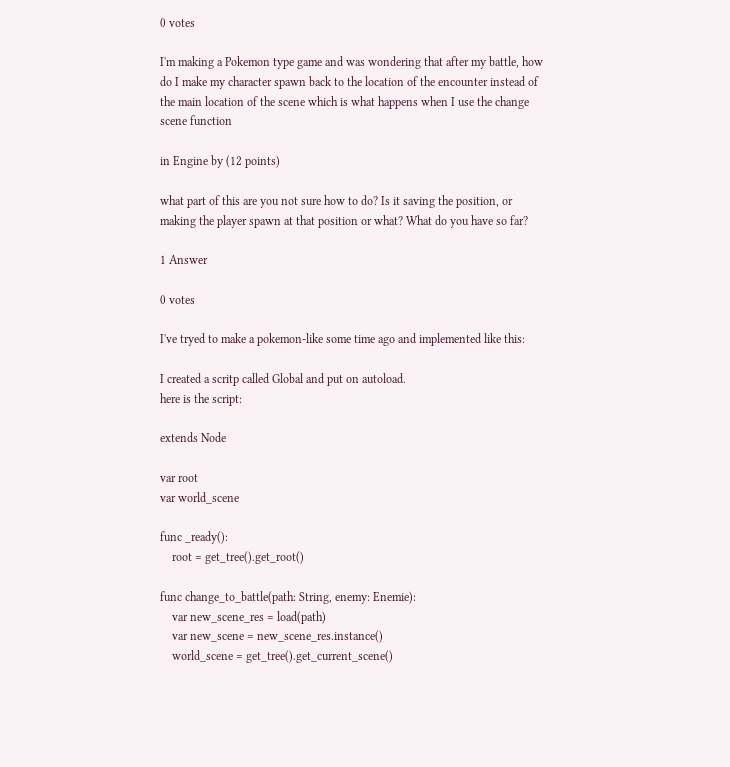0 votes

I'm making a Pokemon type game and was wondering that after my battle, how do I make my character spawn back to the location of the encounter instead of the main location of the scene which is what happens when I use the change scene function

in Engine by (12 points)

what part of this are you not sure how to do? Is it saving the position, or making the player spawn at that position or what? What do you have so far?

1 Answer

0 votes

I've tryed to make a pokemon-like some time ago and implemented like this:

I created a scritp called Global and put on autoload.
here is the script:

extends Node

var root
var world_scene

func _ready():
    root = get_tree().get_root()

func change_to_battle(path: String, enemy: Enemie):
    var new_scene_res = load(path)
    var new_scene = new_scene_res.instance()
    world_scene = get_tree().get_current_scene()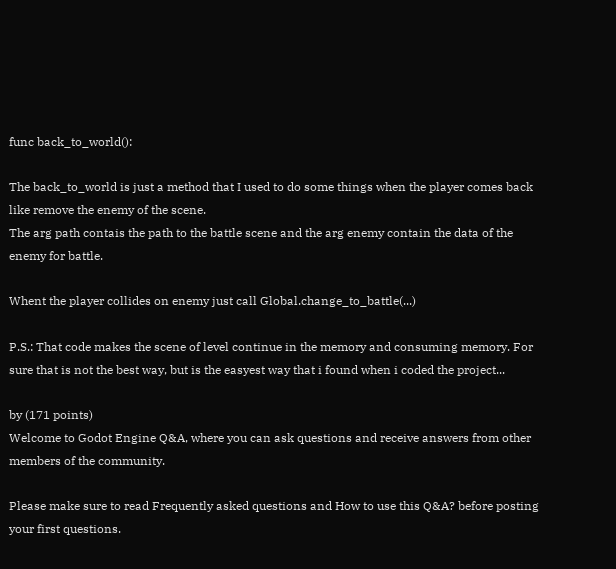func back_to_world():

The back_to_world is just a method that I used to do some things when the player comes back like remove the enemy of the scene.
The arg path contais the path to the battle scene and the arg enemy contain the data of the enemy for battle.

Whent the player collides on enemy just call Global.change_to_battle(...)

P.S.: That code makes the scene of level continue in the memory and consuming memory. For sure that is not the best way, but is the easyest way that i found when i coded the project...

by (171 points)
Welcome to Godot Engine Q&A, where you can ask questions and receive answers from other members of the community.

Please make sure to read Frequently asked questions and How to use this Q&A? before posting your first questions.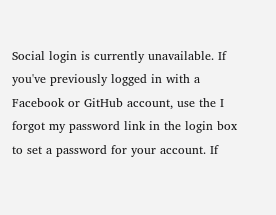Social login is currently unavailable. If you've previously logged in with a Facebook or GitHub account, use the I forgot my password link in the login box to set a password for your account. If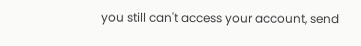you still can't access your account, send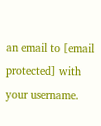an email to [email protected] with your username.